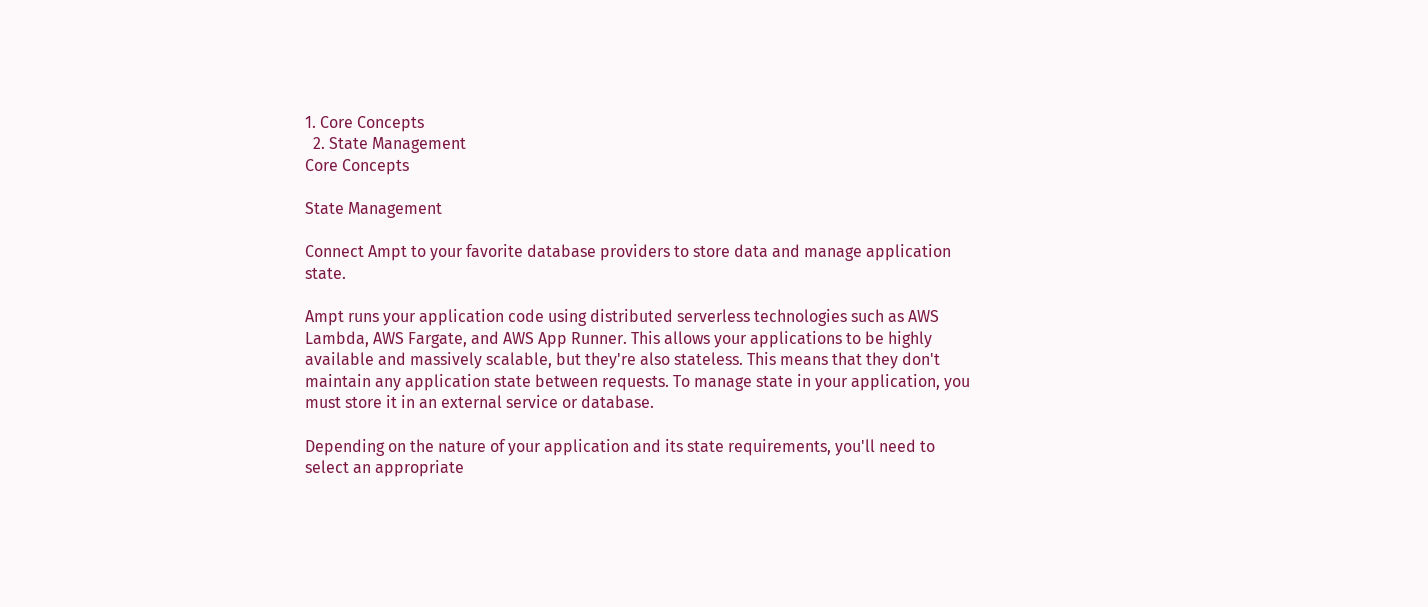1. Core Concepts
  2. State Management
Core Concepts

State Management

Connect Ampt to your favorite database providers to store data and manage application state.

Ampt runs your application code using distributed serverless technologies such as AWS Lambda, AWS Fargate, and AWS App Runner. This allows your applications to be highly available and massively scalable, but they're also stateless. This means that they don't maintain any application state between requests. To manage state in your application, you must store it in an external service or database.

Depending on the nature of your application and its state requirements, you'll need to select an appropriate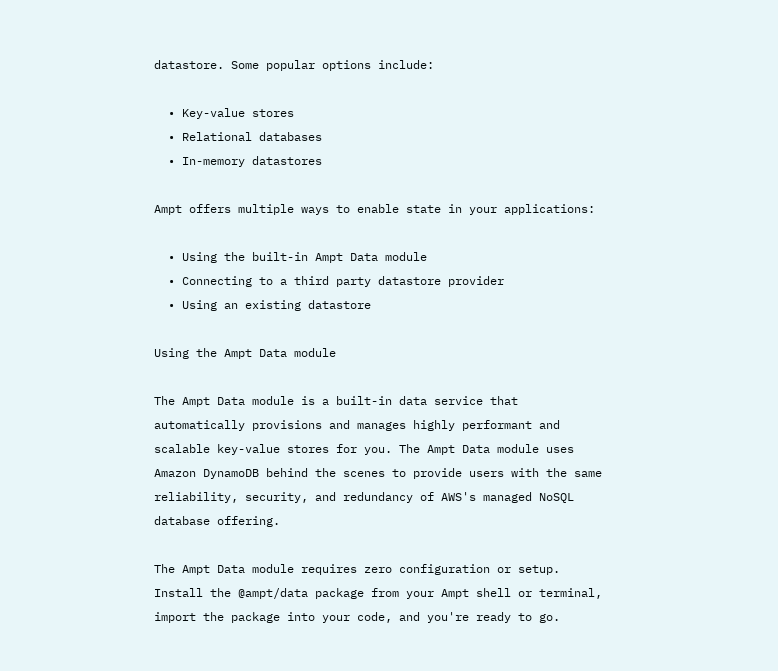datastore. Some popular options include:

  • Key-value stores
  • Relational databases
  • In-memory datastores

Ampt offers multiple ways to enable state in your applications:

  • Using the built-in Ampt Data module
  • Connecting to a third party datastore provider
  • Using an existing datastore

Using the Ampt Data module

The Ampt Data module is a built-in data service that automatically provisions and manages highly performant and scalable key-value stores for you. The Ampt Data module uses Amazon DynamoDB behind the scenes to provide users with the same reliability, security, and redundancy of AWS's managed NoSQL database offering.

The Ampt Data module requires zero configuration or setup. Install the @ampt/data package from your Ampt shell or terminal, import the package into your code, and you're ready to go.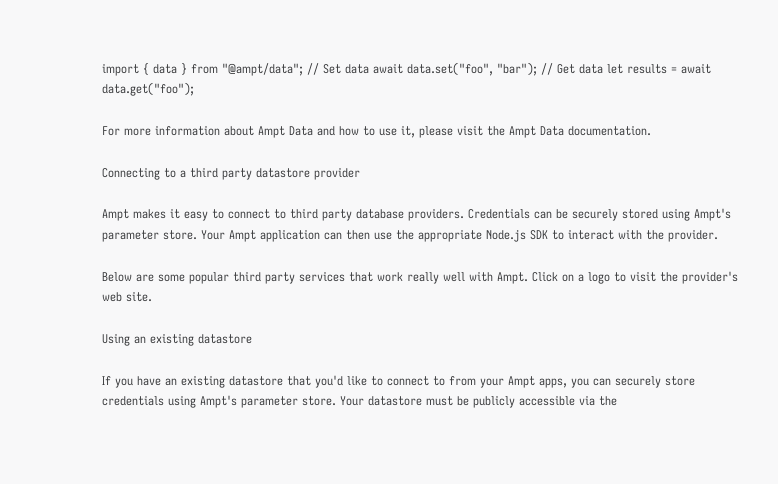import { data } from "@ampt/data"; // Set data await data.set("foo", "bar"); // Get data let results = await data.get("foo");

For more information about Ampt Data and how to use it, please visit the Ampt Data documentation.

Connecting to a third party datastore provider

Ampt makes it easy to connect to third party database providers. Credentials can be securely stored using Ampt's parameter store. Your Ampt application can then use the appropriate Node.js SDK to interact with the provider.

Below are some popular third party services that work really well with Ampt. Click on a logo to visit the provider's web site.

Using an existing datastore

If you have an existing datastore that you'd like to connect to from your Ampt apps, you can securely store credentials using Ampt's parameter store. Your datastore must be publicly accessible via the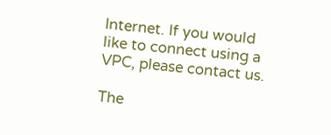Internet. If you would like to connect using a VPC, please contact us.

The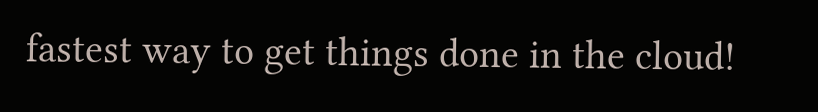fastest way to get things done in the cloud!